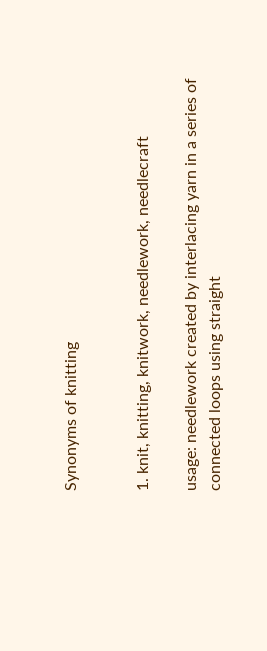Synonyms of knitting


1. knit, knitting, knitwork, needlework, needlecraft

usage: needlework created by interlacing yarn in a series of connected loops using straight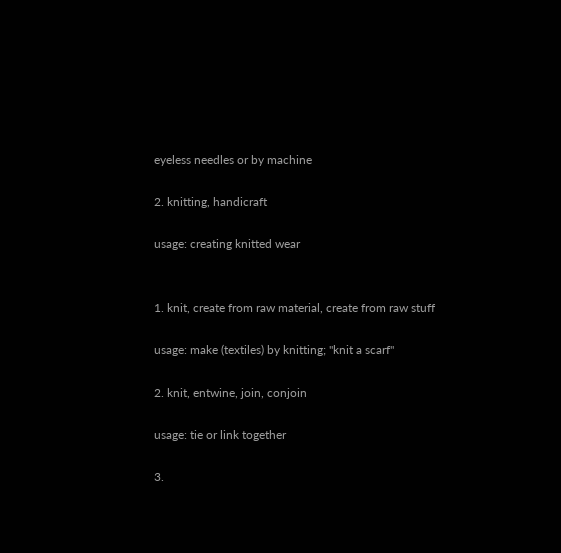eyeless needles or by machine

2. knitting, handicraft

usage: creating knitted wear


1. knit, create from raw material, create from raw stuff

usage: make (textiles) by knitting; "knit a scarf"

2. knit, entwine, join, conjoin

usage: tie or link together

3.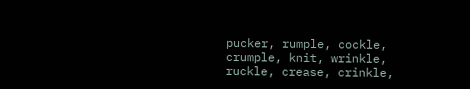pucker, rumple, cockle, crumple, knit, wrinkle, ruckle, crease, crinkle,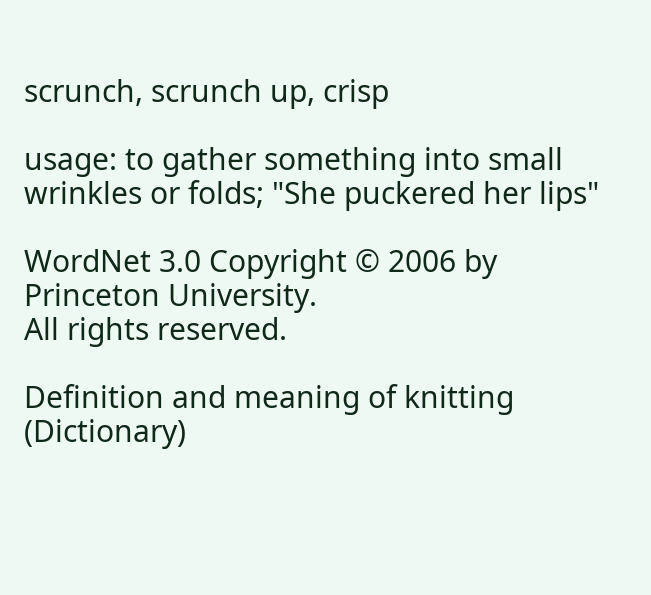scrunch, scrunch up, crisp

usage: to gather something into small wrinkles or folds; "She puckered her lips"

WordNet 3.0 Copyright © 2006 by Princeton University.
All rights reserved.

Definition and meaning of knitting (Dictionary)